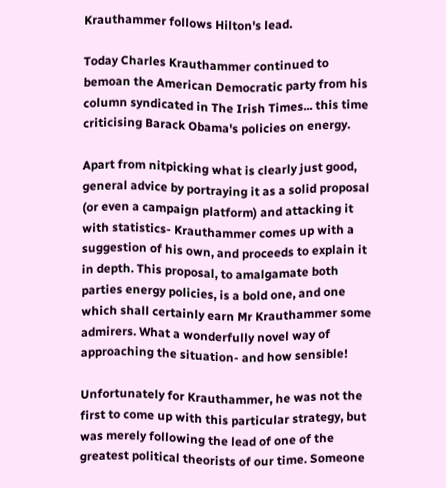Krauthammer follows Hilton's lead.

Today Charles Krauthammer continued to bemoan the American Democratic party from his column syndicated in The Irish Times... this time criticising Barack Obama's policies on energy.

Apart from nitpicking what is clearly just good, general advice by portraying it as a solid proposal (or even a campaign platform) and attacking it with statistics- Krauthammer comes up with a suggestion of his own, and proceeds to explain it in depth. This proposal, to amalgamate both parties energy policies, is a bold one, and one which shall certainly earn Mr Krauthammer some admirers. What a wonderfully novel way of approaching the situation- and how sensible!

Unfortunately for Krauthammer, he was not the first to come up with this particular strategy, but was merely following the lead of one of the greatest political theorists of our time. Someone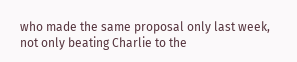who made the same proposal only last week, not only beating Charlie to the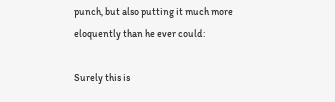punch, but also putting it much more eloquently than he ever could:

Surely this is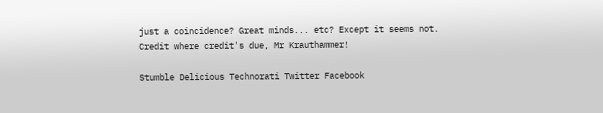just a coincidence? Great minds... etc? Except it seems not. Credit where credit's due, Mr Krauthammer!

Stumble Delicious Technorati Twitter Facebook